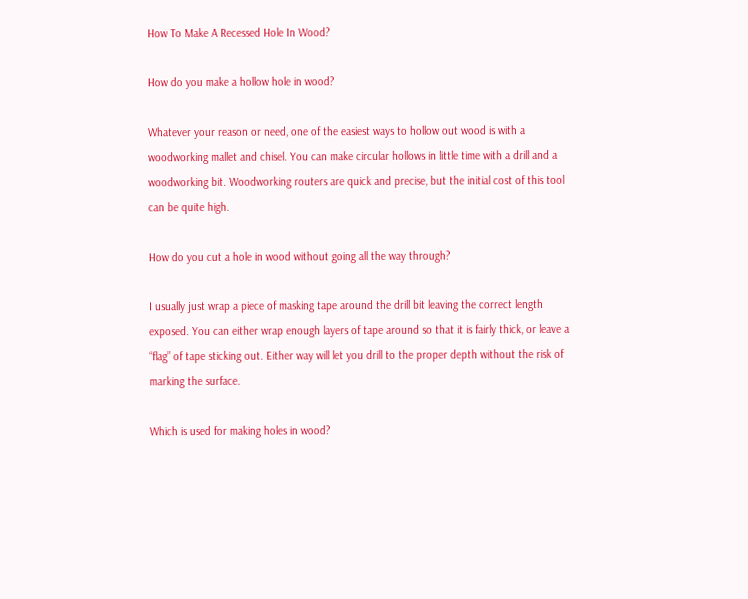How To Make A Recessed Hole In Wood?

How do you make a hollow hole in wood?

Whatever your reason or need, one of the easiest ways to hollow out wood is with a woodworking mallet and chisel. You can make circular hollows in little time with a drill and a woodworking bit. Woodworking routers are quick and precise, but the initial cost of this tool can be quite high.

How do you cut a hole in wood without going all the way through?

I usually just wrap a piece of masking tape around the drill bit leaving the correct length exposed. You can either wrap enough layers of tape around so that it is fairly thick, or leave a “flag” of tape sticking out. Either way will let you drill to the proper depth without the risk of marking the surface.

Which is used for making holes in wood?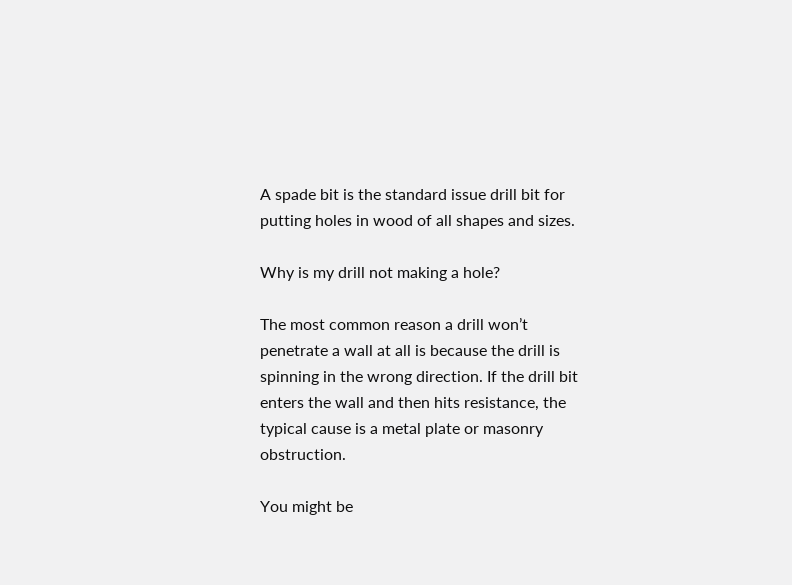A spade bit is the standard issue drill bit for putting holes in wood of all shapes and sizes.

Why is my drill not making a hole?

The most common reason a drill won’t penetrate a wall at all is because the drill is spinning in the wrong direction. If the drill bit enters the wall and then hits resistance, the typical cause is a metal plate or masonry obstruction.

You might be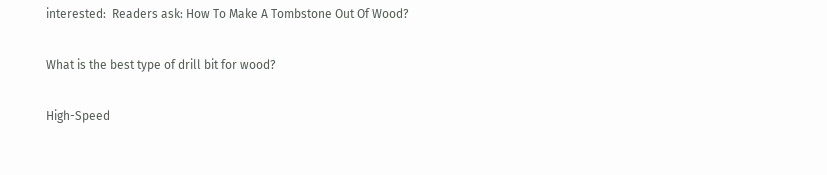interested:  Readers ask: How To Make A Tombstone Out Of Wood?

What is the best type of drill bit for wood?

High-Speed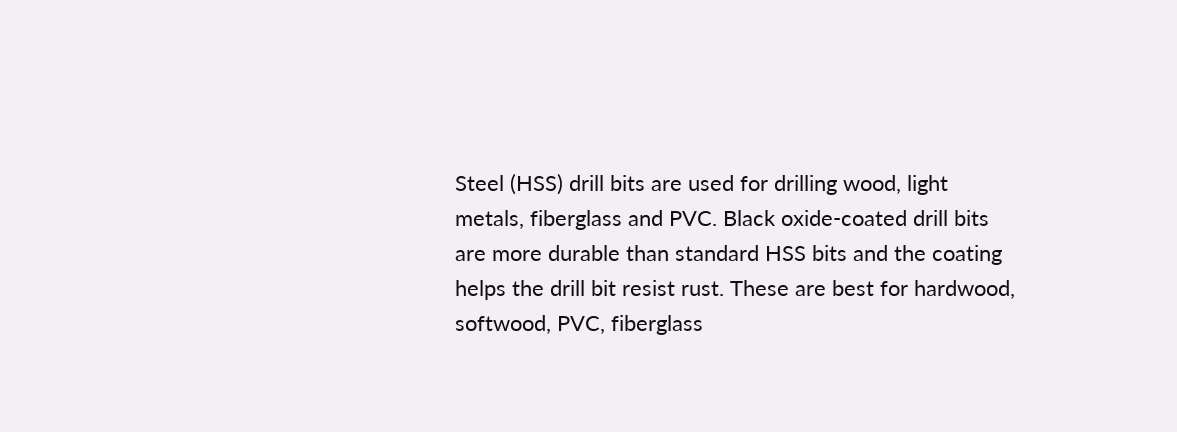Steel (HSS) drill bits are used for drilling wood, light metals, fiberglass and PVC. Black oxide-coated drill bits are more durable than standard HSS bits and the coating helps the drill bit resist rust. These are best for hardwood, softwood, PVC, fiberglass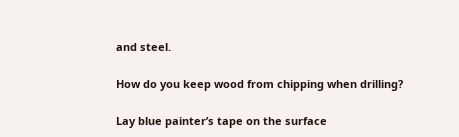and steel.

How do you keep wood from chipping when drilling?

Lay blue painter’s tape on the surface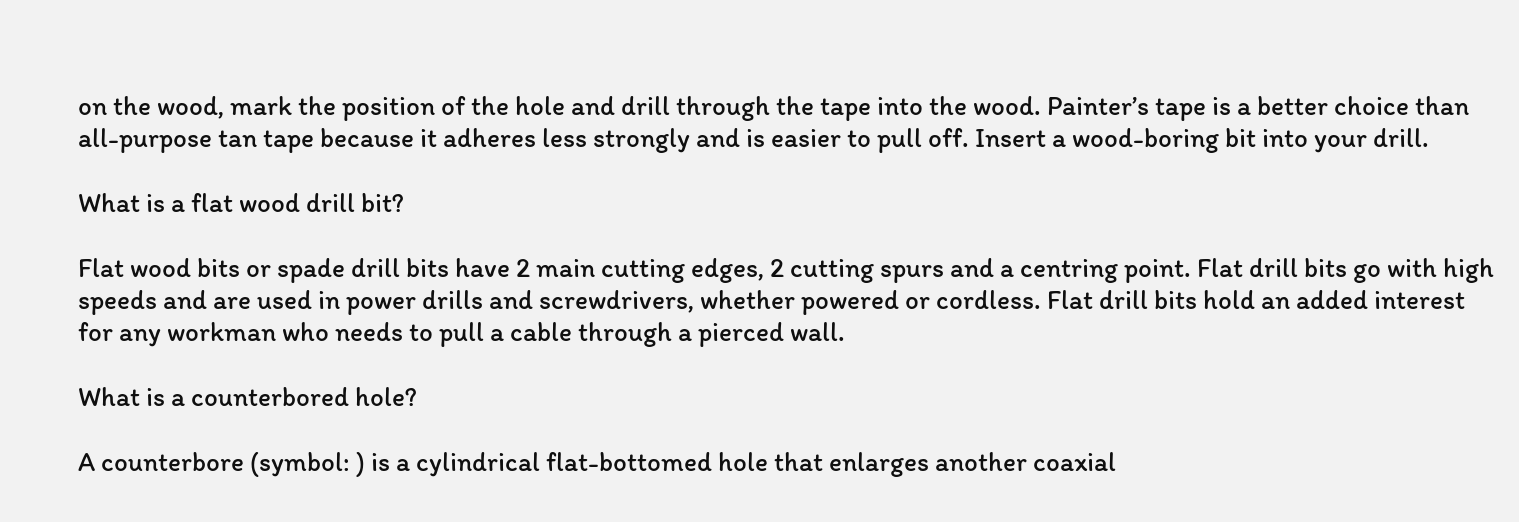on the wood, mark the position of the hole and drill through the tape into the wood. Painter’s tape is a better choice than all-purpose tan tape because it adheres less strongly and is easier to pull off. Insert a wood-boring bit into your drill.

What is a flat wood drill bit?

Flat wood bits or spade drill bits have 2 main cutting edges, 2 cutting spurs and a centring point. Flat drill bits go with high speeds and are used in power drills and screwdrivers, whether powered or cordless. Flat drill bits hold an added interest for any workman who needs to pull a cable through a pierced wall.

What is a counterbored hole?

A counterbore (symbol: ) is a cylindrical flat-bottomed hole that enlarges another coaxial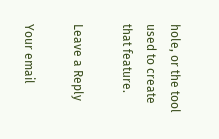hole, or the tool used to create that feature.

Leave a Reply

Your email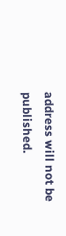address will not be published.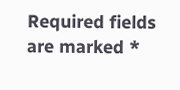Required fields are marked *